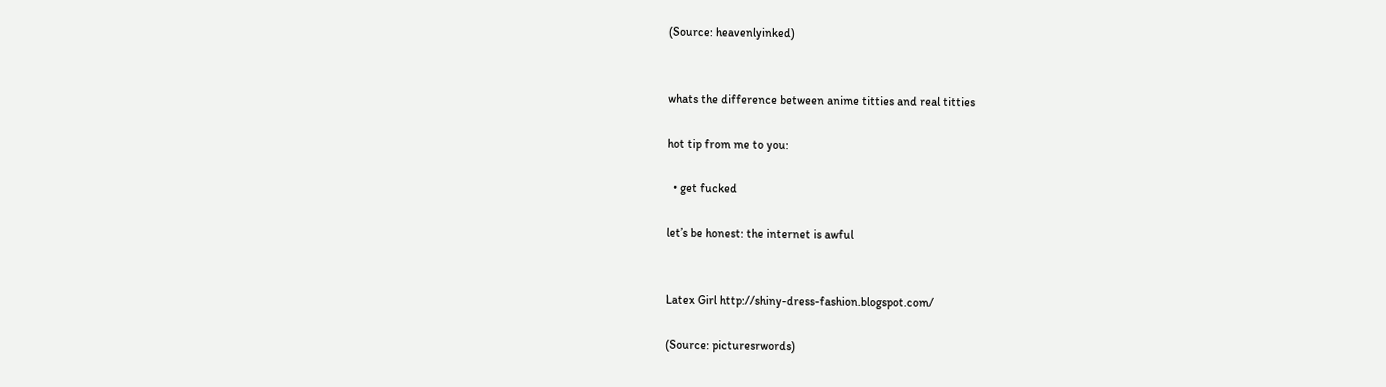(Source: heavenlyinked)


whats the difference between anime titties and real titties

hot tip from me to you:

  • get fucked

let’s be honest: the internet is awful


Latex Girl http://shiny-dress-fashion.blogspot.com/

(Source: picturesrwords)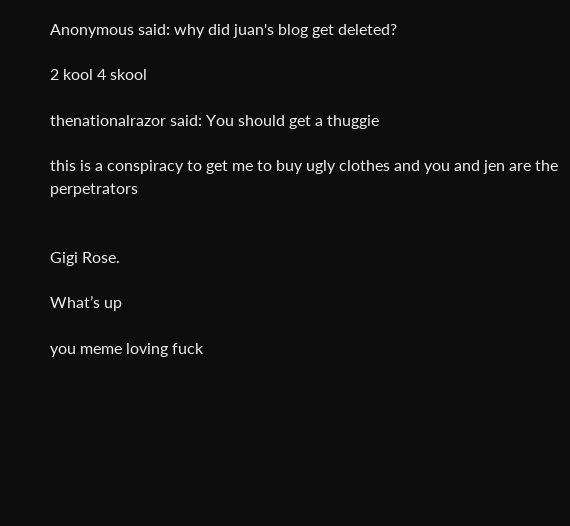Anonymous said: why did juan's blog get deleted?

2 kool 4 skool

thenationalrazor said: You should get a thuggie

this is a conspiracy to get me to buy ugly clothes and you and jen are the perpetrators


Gigi Rose.

What’s up

you meme loving fuck